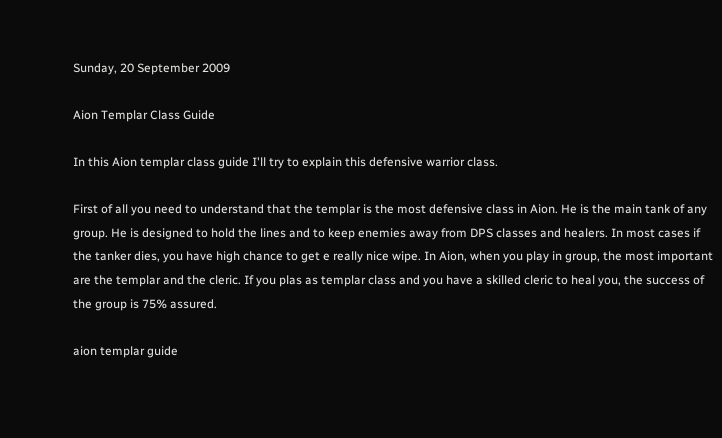Sunday, 20 September 2009

Aion Templar Class Guide

In this Aion templar class guide I'll try to explain this defensive warrior class.

First of all you need to understand that the templar is the most defensive class in Aion. He is the main tank of any group. He is designed to hold the lines and to keep enemies away from DPS classes and healers. In most cases if the tanker dies, you have high chance to get e really nice wipe. In Aion, when you play in group, the most important are the templar and the cleric. If you plas as templar class and you have a skilled cleric to heal you, the success of the group is 75% assured.

aion templar guide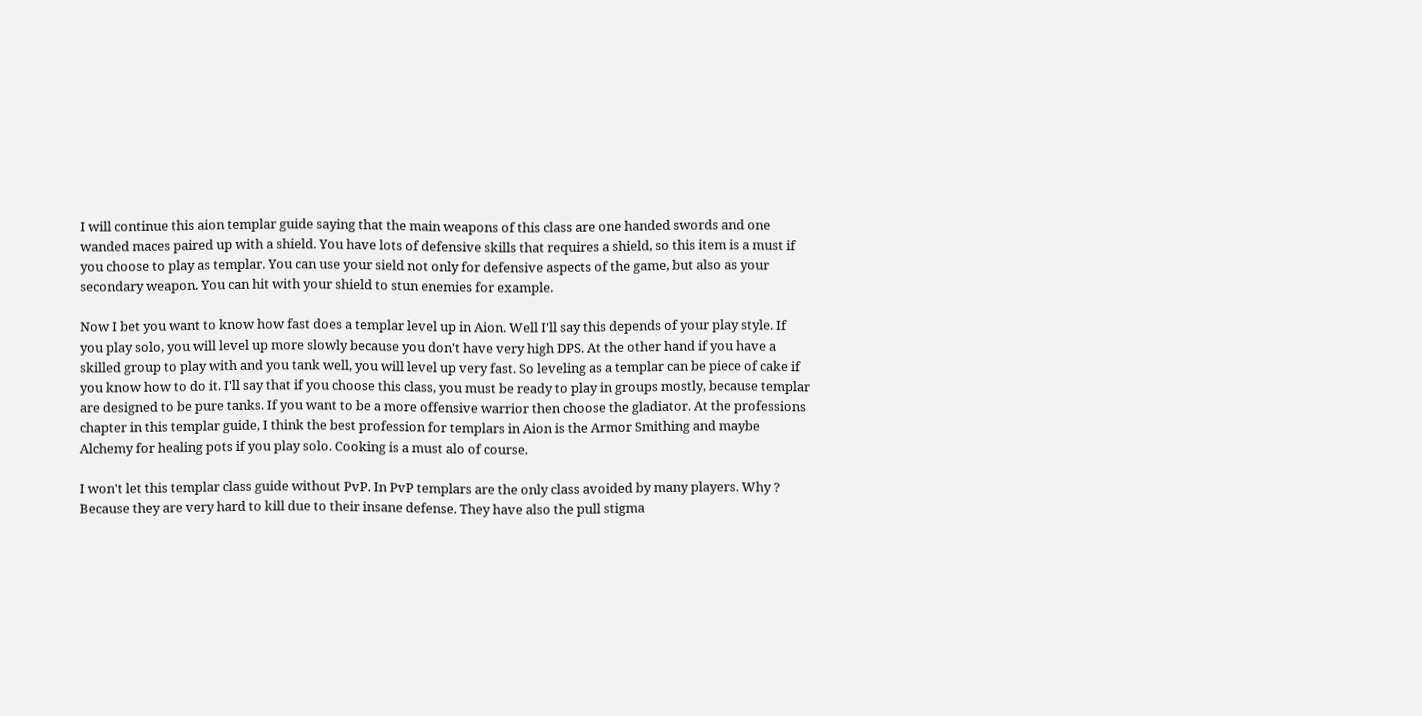I will continue this aion templar guide saying that the main weapons of this class are one handed swords and one wanded maces paired up with a shield. You have lots of defensive skills that requires a shield, so this item is a must if you choose to play as templar. You can use your sield not only for defensive aspects of the game, but also as your secondary weapon. You can hit with your shield to stun enemies for example.

Now I bet you want to know how fast does a templar level up in Aion. Well I'll say this depends of your play style. If you play solo, you will level up more slowly because you don't have very high DPS. At the other hand if you have a skilled group to play with and you tank well, you will level up very fast. So leveling as a templar can be piece of cake if you know how to do it. I'll say that if you choose this class, you must be ready to play in groups mostly, because templar are designed to be pure tanks. If you want to be a more offensive warrior then choose the gladiator. At the professions chapter in this templar guide, I think the best profession for templars in Aion is the Armor Smithing and maybe Alchemy for healing pots if you play solo. Cooking is a must alo of course.

I won't let this templar class guide without PvP. In PvP templars are the only class avoided by many players. Why ? Because they are very hard to kill due to their insane defense. They have also the pull stigma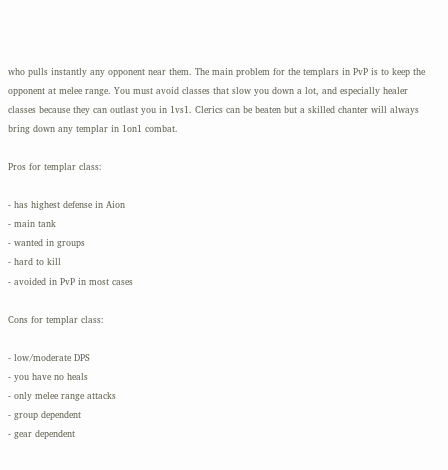who pulls instantly any opponent near them. The main problem for the templars in PvP is to keep the opponent at melee range. You must avoid classes that slow you down a lot, and especially healer classes because they can outlast you in 1vs1. Clerics can be beaten but a skilled chanter will always bring down any templar in 1on1 combat.

Pros for templar class:

- has highest defense in Aion
- main tank
- wanted in groups
- hard to kill
- avoided in PvP in most cases

Cons for templar class:

- low/moderate DPS
- you have no heals
- only melee range attacks
- group dependent
- gear dependent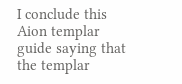I conclude this Aion templar guide saying that the templar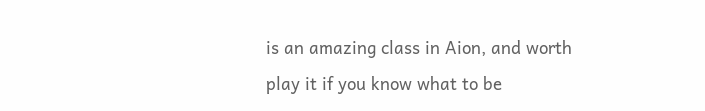is an amazing class in Aion, and worth play it if you know what to be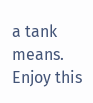a tank means. Enjoy this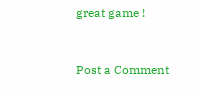great game !


Post a Comment